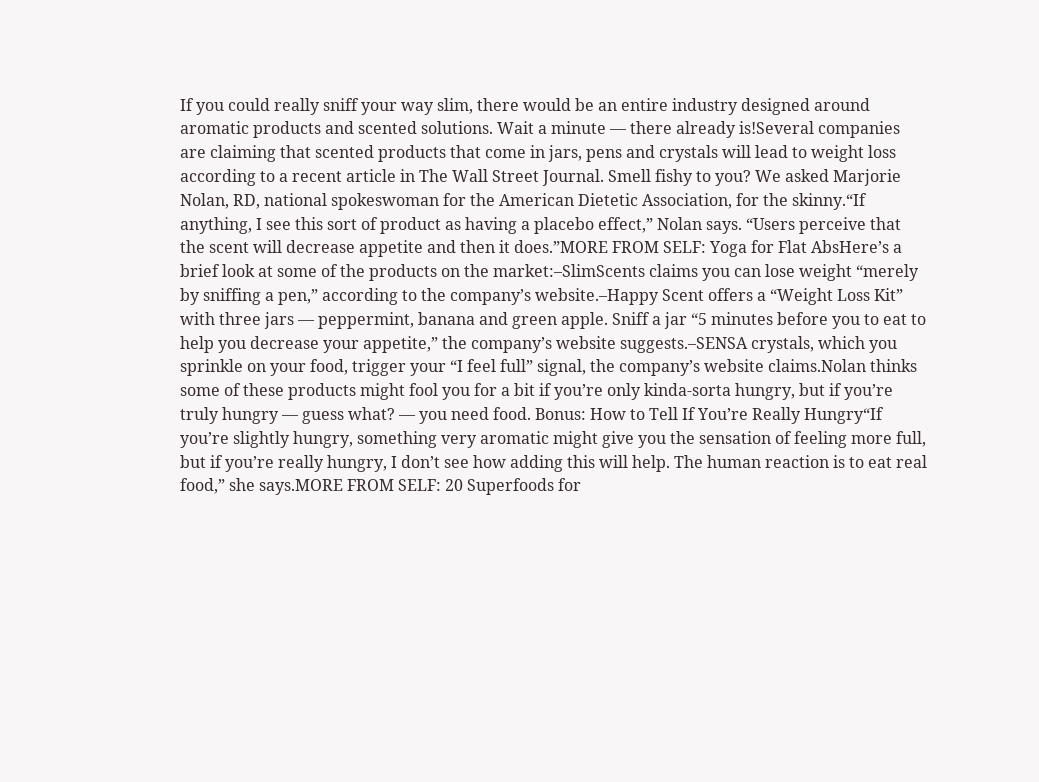If you could really sniff your way slim, there would be an entire industry designed around aromatic products and scented solutions. Wait a minute — there already is!Several companies are claiming that scented products that come in jars, pens and crystals will lead to weight loss according to a recent article in The Wall Street Journal. Smell fishy to you? We asked Marjorie Nolan, RD, national spokeswoman for the American Dietetic Association, for the skinny.“If anything, I see this sort of product as having a placebo effect,” Nolan says. “Users perceive that the scent will decrease appetite and then it does.”MORE FROM SELF: Yoga for Flat AbsHere’s a brief look at some of the products on the market:–SlimScents claims you can lose weight “merely by sniffing a pen,” according to the company’s website.–Happy Scent offers a “Weight Loss Kit” with three jars — peppermint, banana and green apple. Sniff a jar “5 minutes before you to eat to help you decrease your appetite,” the company’s website suggests.–SENSA crystals, which you sprinkle on your food, trigger your “I feel full” signal, the company’s website claims.Nolan thinks some of these products might fool you for a bit if you’re only kinda-sorta hungry, but if you’re truly hungry — guess what? — you need food. Bonus: How to Tell If You’re Really Hungry“If you’re slightly hungry, something very aromatic might give you the sensation of feeling more full, but if you’re really hungry, I don’t see how adding this will help. The human reaction is to eat real food,” she says.MORE FROM SELF: 20 Superfoods for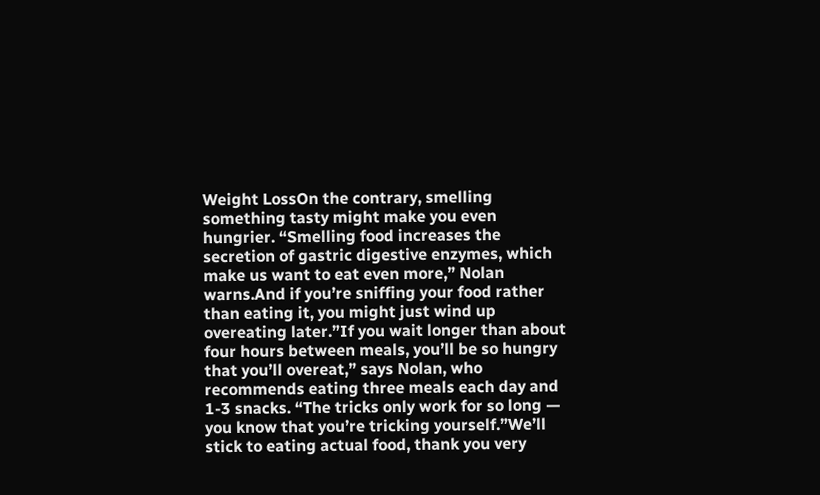Weight LossOn the contrary, smelling something tasty might make you even hungrier. “Smelling food increases the secretion of gastric digestive enzymes, which make us want to eat even more,” Nolan warns.And if you’re sniffing your food rather than eating it, you might just wind up overeating later.”If you wait longer than about four hours between meals, you’ll be so hungry that you’ll overeat,” says Nolan, who recommends eating three meals each day and 1-3 snacks. “The tricks only work for so long — you know that you’re tricking yourself.”We’ll stick to eating actual food, thank you very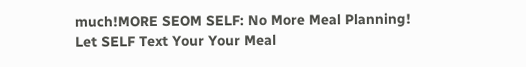much!MORE SEOM SELF: No More Meal Planning! Let SELF Text Your Your Meal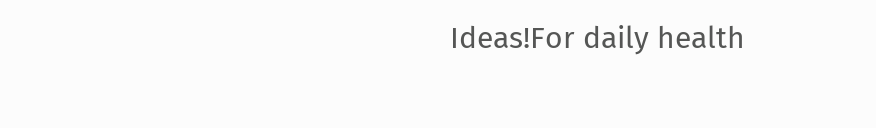Ideas!For daily health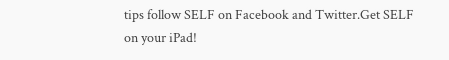tips follow SELF on Facebook and Twitter.Get SELF on your iPad!